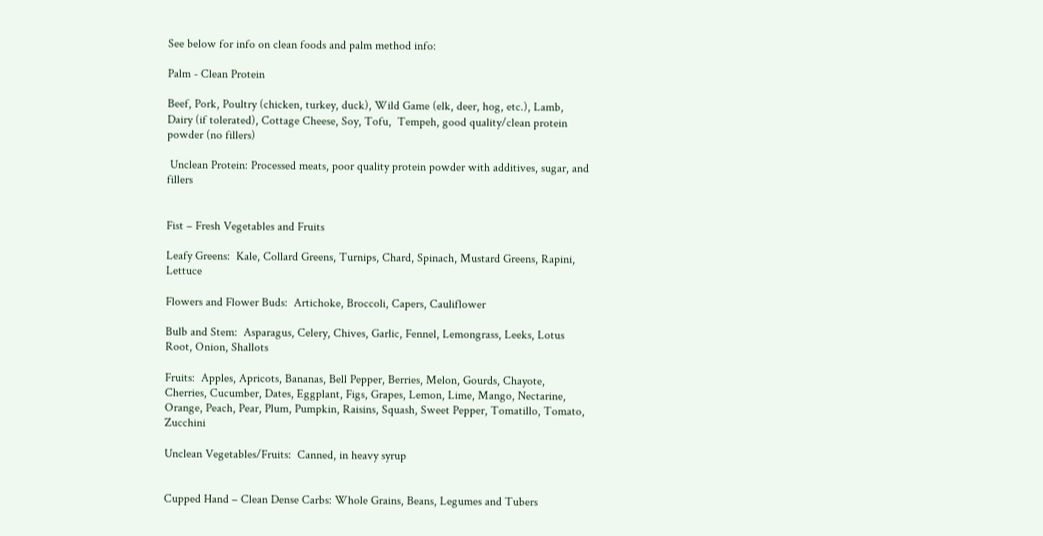See below for info on clean foods and palm method info:

Palm - Clean Protein

Beef, Pork, Poultry (chicken, turkey, duck), Wild Game (elk, deer, hog, etc.), Lamb, Dairy (if tolerated), Cottage Cheese, Soy, Tofu,  Tempeh, good quality/clean protein powder (no fillers)

 Unclean Protein: Processed meats, poor quality protein powder with additives, sugar, and fillers


Fist – Fresh Vegetables and Fruits

Leafy Greens:  Kale, Collard Greens, Turnips, Chard, Spinach, Mustard Greens, Rapini, Lettuce

Flowers and Flower Buds:  Artichoke, Broccoli, Capers, Cauliflower

Bulb and Stem:  Asparagus, Celery, Chives, Garlic, Fennel, Lemongrass, Leeks, Lotus Root, Onion, Shallots

Fruits:  Apples, Apricots, Bananas, Bell Pepper, Berries, Melon, Gourds, Chayote, Cherries, Cucumber, Dates, Eggplant, Figs, Grapes, Lemon, Lime, Mango, Nectarine, Orange, Peach, Pear, Plum, Pumpkin, Raisins, Squash, Sweet Pepper, Tomatillo, Tomato, Zucchini

Unclean Vegetables/Fruits:  Canned, in heavy syrup


Cupped Hand – Clean Dense Carbs: Whole Grains, Beans, Legumes and Tubers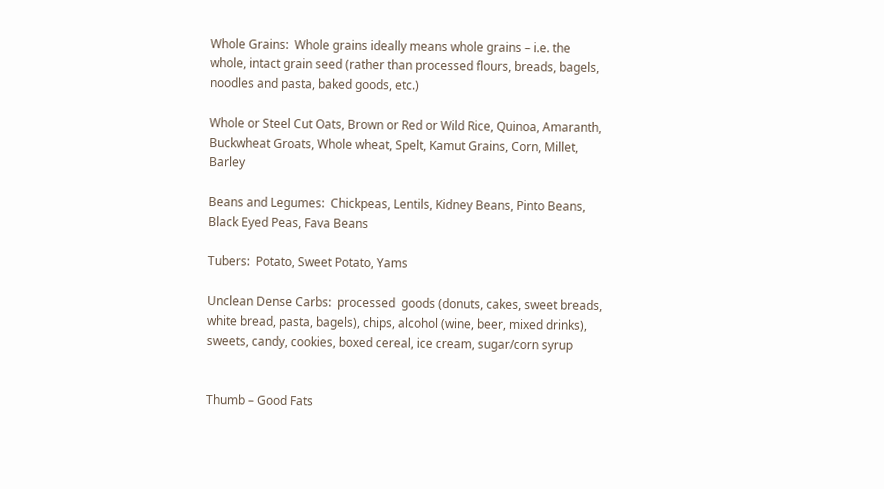Whole Grains:  Whole grains ideally means whole grains – i.e. the whole, intact grain seed (rather than processed flours, breads, bagels, noodles and pasta, baked goods, etc.)

Whole or Steel Cut Oats, Brown or Red or Wild Rice, Quinoa, Amaranth, Buckwheat Groats, Whole wheat, Spelt, Kamut Grains, Corn, Millet, Barley

Beans and Legumes:  Chickpeas, Lentils, Kidney Beans, Pinto Beans, Black Eyed Peas, Fava Beans

Tubers:  Potato, Sweet Potato, Yams

Unclean Dense Carbs:  processed  goods (donuts, cakes, sweet breads, white bread, pasta, bagels), chips, alcohol (wine, beer, mixed drinks), sweets, candy, cookies, boxed cereal, ice cream, sugar/corn syrup


Thumb – Good Fats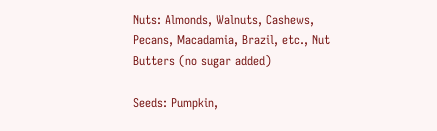Nuts: Almonds, Walnuts, Cashews, Pecans, Macadamia, Brazil, etc., Nut Butters (no sugar added)

Seeds: Pumpkin,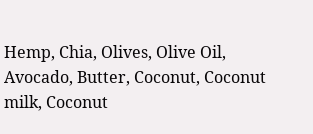Hemp, Chia, Olives, Olive Oil, Avocado, Butter, Coconut, Coconut milk, Coconut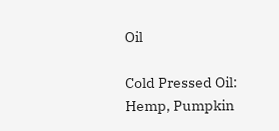Oil

Cold Pressed Oil: Hemp, Pumpkin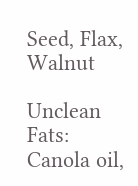Seed, Flax, Walnut

Unclean Fats: Canola oil,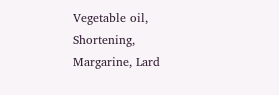Vegetable oil, Shortening, Margarine, Lard